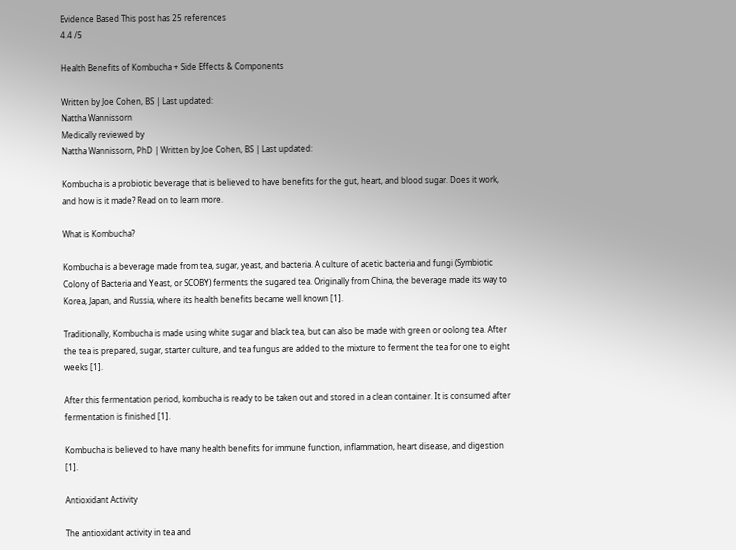Evidence Based This post has 25 references
4.4 /5

Health Benefits of Kombucha + Side Effects & Components

Written by Joe Cohen, BS | Last updated:
Nattha Wannissorn
Medically reviewed by
Nattha Wannissorn, PhD | Written by Joe Cohen, BS | Last updated:

Kombucha is a probiotic beverage that is believed to have benefits for the gut, heart, and blood sugar. Does it work, and how is it made? Read on to learn more.

What is Kombucha?

Kombucha is a beverage made from tea, sugar, yeast, and bacteria. A culture of acetic bacteria and fungi (Symbiotic Colony of Bacteria and Yeast, or SCOBY) ferments the sugared tea. Originally from China, the beverage made its way to Korea, Japan, and Russia, where its health benefits became well known [1].

Traditionally, Kombucha is made using white sugar and black tea, but can also be made with green or oolong tea. After the tea is prepared, sugar, starter culture, and tea fungus are added to the mixture to ferment the tea for one to eight weeks [1].

After this fermentation period, kombucha is ready to be taken out and stored in a clean container. It is consumed after fermentation is finished [1].

Kombucha is believed to have many health benefits for immune function, inflammation, heart disease, and digestion [1].

Antioxidant Activity

The antioxidant activity in tea and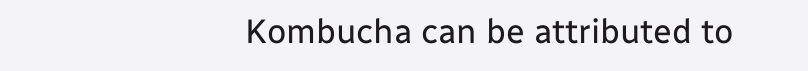Kombucha can be attributed to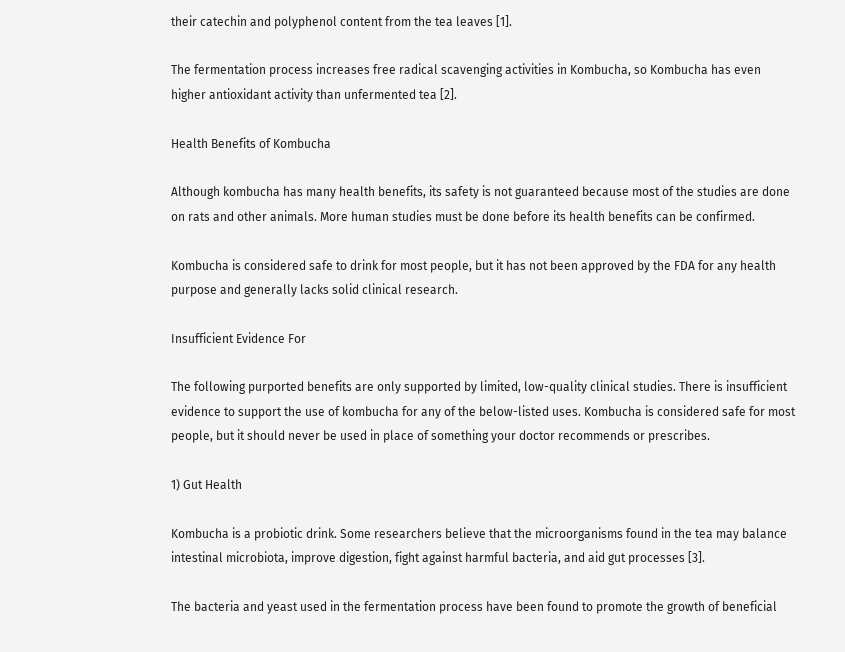their catechin and polyphenol content from the tea leaves [1].

The fermentation process increases free radical scavenging activities in Kombucha, so Kombucha has even higher antioxidant activity than unfermented tea [2].

Health Benefits of Kombucha

Although kombucha has many health benefits, its safety is not guaranteed because most of the studies are done on rats and other animals. More human studies must be done before its health benefits can be confirmed.

Kombucha is considered safe to drink for most people, but it has not been approved by the FDA for any health purpose and generally lacks solid clinical research.

Insufficient Evidence For

The following purported benefits are only supported by limited, low-quality clinical studies. There is insufficient evidence to support the use of kombucha for any of the below-listed uses. Kombucha is considered safe for most people, but it should never be used in place of something your doctor recommends or prescribes.

1) Gut Health

Kombucha is a probiotic drink. Some researchers believe that the microorganisms found in the tea may balance intestinal microbiota, improve digestion, fight against harmful bacteria, and aid gut processes [3].

The bacteria and yeast used in the fermentation process have been found to promote the growth of beneficial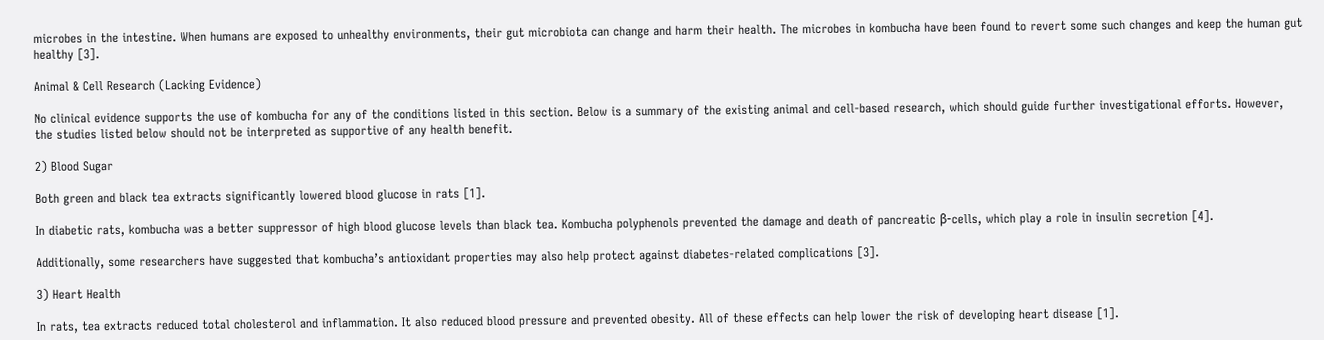microbes in the intestine. When humans are exposed to unhealthy environments, their gut microbiota can change and harm their health. The microbes in kombucha have been found to revert some such changes and keep the human gut healthy [3].

Animal & Cell Research (Lacking Evidence)

No clinical evidence supports the use of kombucha for any of the conditions listed in this section. Below is a summary of the existing animal and cell-based research, which should guide further investigational efforts. However, the studies listed below should not be interpreted as supportive of any health benefit.

2) Blood Sugar

Both green and black tea extracts significantly lowered blood glucose in rats [1].

In diabetic rats, kombucha was a better suppressor of high blood glucose levels than black tea. Kombucha polyphenols prevented the damage and death of pancreatic β-cells, which play a role in insulin secretion [4].

Additionally, some researchers have suggested that kombucha’s antioxidant properties may also help protect against diabetes-related complications [3].

3) Heart Health

In rats, tea extracts reduced total cholesterol and inflammation. It also reduced blood pressure and prevented obesity. All of these effects can help lower the risk of developing heart disease [1].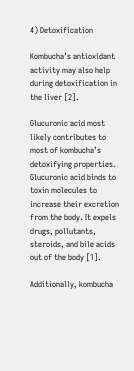4) Detoxification

Kombucha’s antioxidant activity may also help during detoxification in the liver [2].

Glucuronic acid most likely contributes to most of kombucha’s detoxifying properties. Glucuronic acid binds to toxin molecules to increase their excretion from the body. It expels drugs, pollutants, steroids, and bile acids out of the body [1].

Additionally, kombucha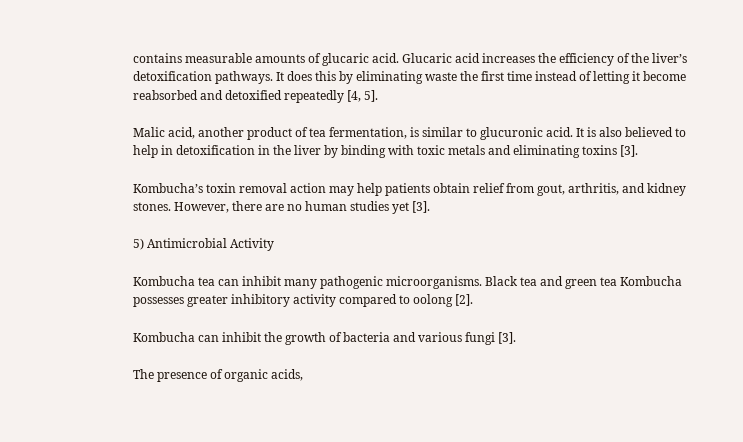contains measurable amounts of glucaric acid. Glucaric acid increases the efficiency of the liver’s detoxification pathways. It does this by eliminating waste the first time instead of letting it become reabsorbed and detoxified repeatedly [4, 5].

Malic acid, another product of tea fermentation, is similar to glucuronic acid. It is also believed to help in detoxification in the liver by binding with toxic metals and eliminating toxins [3].

Kombucha’s toxin removal action may help patients obtain relief from gout, arthritis, and kidney stones. However, there are no human studies yet [3].

5) Antimicrobial Activity

Kombucha tea can inhibit many pathogenic microorganisms. Black tea and green tea Kombucha possesses greater inhibitory activity compared to oolong [2].

Kombucha can inhibit the growth of bacteria and various fungi [3].

The presence of organic acids,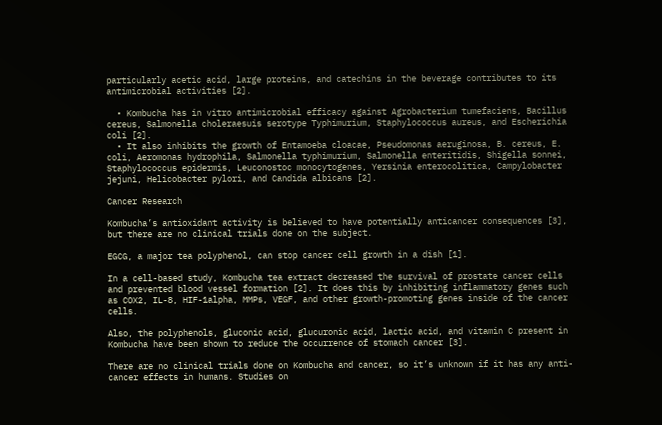particularly acetic acid, large proteins, and catechins in the beverage contributes to its antimicrobial activities [2].

  • Kombucha has in vitro antimicrobial efficacy against Agrobacterium tumefaciens, Bacillus cereus, Salmonella choleraesuis serotype Typhimurium, Staphylococcus aureus, and Escherichia coli [2].
  • It also inhibits the growth of Entamoeba cloacae, Pseudomonas aeruginosa, B. cereus, E. coli, Aeromonas hydrophila, Salmonella typhimurium, Salmonella enteritidis, Shigella sonnei, Staphylococcus epidermis, Leuconostoc monocytogenes, Yersinia enterocolitica, Campylobacter jejuni, Helicobacter pylori, and Candida albicans [2].

Cancer Research

Kombucha’s antioxidant activity is believed to have potentially anticancer consequences [3], but there are no clinical trials done on the subject.

EGCG, a major tea polyphenol, can stop cancer cell growth in a dish [1].

In a cell-based study, Kombucha tea extract decreased the survival of prostate cancer cells and prevented blood vessel formation [2]. It does this by inhibiting inflammatory genes such as COX2, IL-8, HIF-1alpha, MMPs, VEGF, and other growth-promoting genes inside of the cancer cells.

Also, the polyphenols, gluconic acid, glucuronic acid, lactic acid, and vitamin C present in Kombucha have been shown to reduce the occurrence of stomach cancer [3].

There are no clinical trials done on Kombucha and cancer, so it’s unknown if it has any anti-cancer effects in humans. Studies on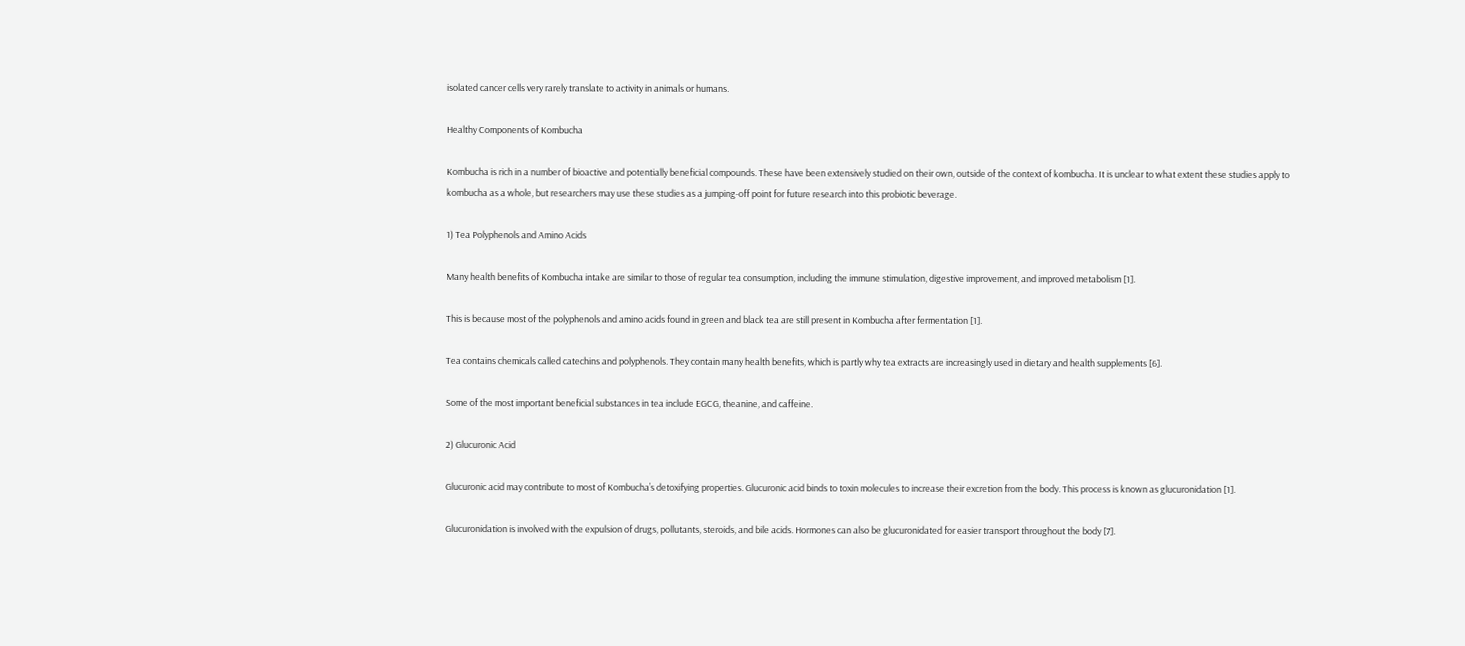isolated cancer cells very rarely translate to activity in animals or humans.

Healthy Components of Kombucha

Kombucha is rich in a number of bioactive and potentially beneficial compounds. These have been extensively studied on their own, outside of the context of kombucha. It is unclear to what extent these studies apply to kombucha as a whole, but researchers may use these studies as a jumping-off point for future research into this probiotic beverage.

1) Tea Polyphenols and Amino Acids

Many health benefits of Kombucha intake are similar to those of regular tea consumption, including the immune stimulation, digestive improvement, and improved metabolism [1].

This is because most of the polyphenols and amino acids found in green and black tea are still present in Kombucha after fermentation [1].

Tea contains chemicals called catechins and polyphenols. They contain many health benefits, which is partly why tea extracts are increasingly used in dietary and health supplements [6].

Some of the most important beneficial substances in tea include EGCG, theanine, and caffeine.

2) Glucuronic Acid

Glucuronic acid may contribute to most of Kombucha’s detoxifying properties. Glucuronic acid binds to toxin molecules to increase their excretion from the body. This process is known as glucuronidation [1].

Glucuronidation is involved with the expulsion of drugs, pollutants, steroids, and bile acids. Hormones can also be glucuronidated for easier transport throughout the body [7].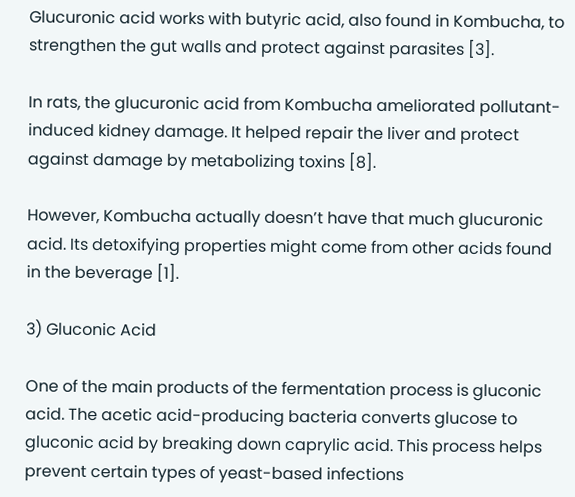Glucuronic acid works with butyric acid, also found in Kombucha, to strengthen the gut walls and protect against parasites [3].

In rats, the glucuronic acid from Kombucha ameliorated pollutant-induced kidney damage. It helped repair the liver and protect against damage by metabolizing toxins [8].

However, Kombucha actually doesn’t have that much glucuronic acid. Its detoxifying properties might come from other acids found in the beverage [1].

3) Gluconic Acid

One of the main products of the fermentation process is gluconic acid. The acetic acid-producing bacteria converts glucose to gluconic acid by breaking down caprylic acid. This process helps prevent certain types of yeast-based infections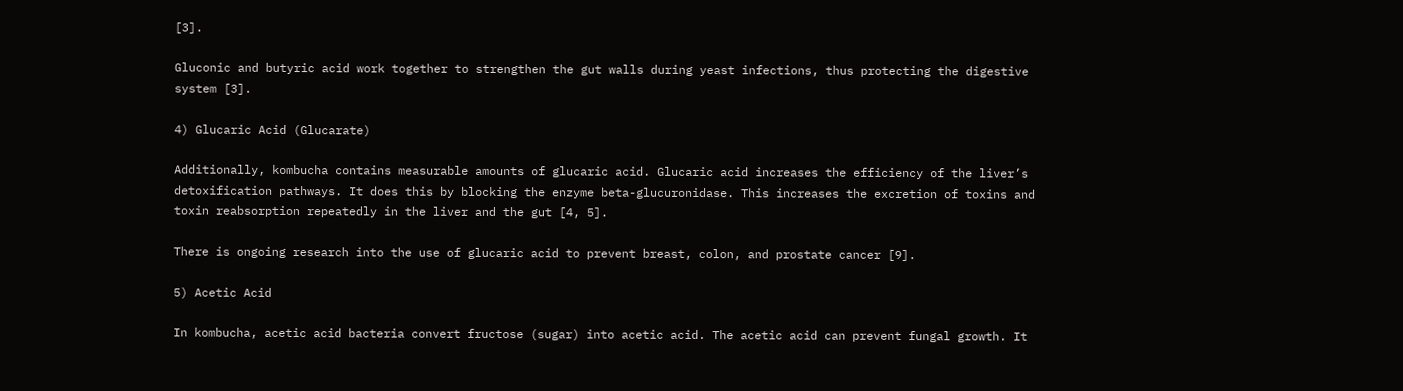[3].

Gluconic and butyric acid work together to strengthen the gut walls during yeast infections, thus protecting the digestive system [3].

4) Glucaric Acid (Glucarate)

Additionally, kombucha contains measurable amounts of glucaric acid. Glucaric acid increases the efficiency of the liver’s detoxification pathways. It does this by blocking the enzyme beta-glucuronidase. This increases the excretion of toxins and toxin reabsorption repeatedly in the liver and the gut [4, 5].

There is ongoing research into the use of glucaric acid to prevent breast, colon, and prostate cancer [9].

5) Acetic Acid

In kombucha, acetic acid bacteria convert fructose (sugar) into acetic acid. The acetic acid can prevent fungal growth. It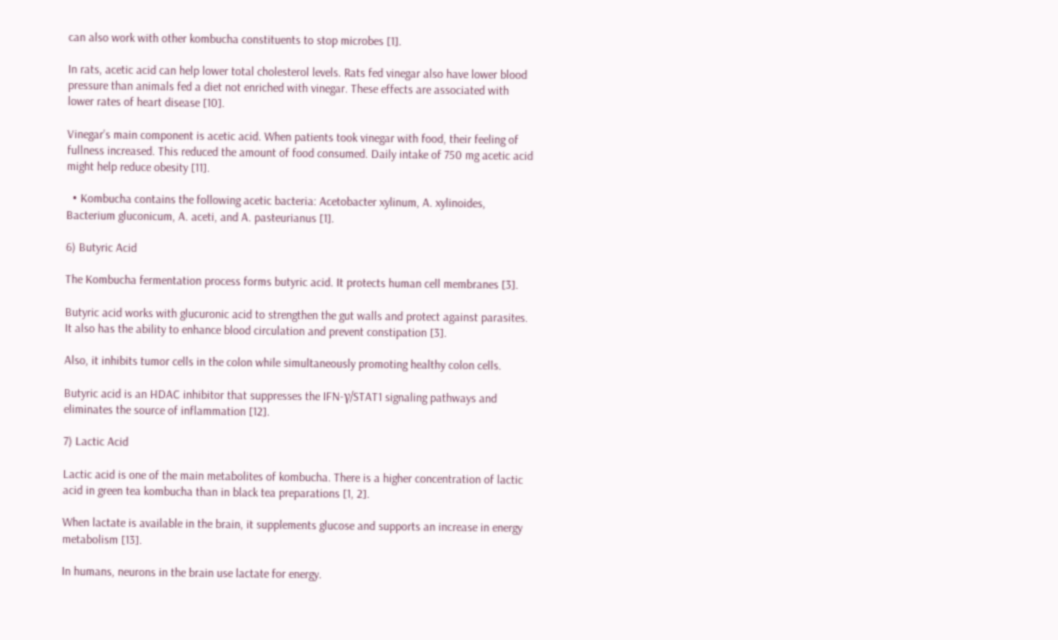can also work with other kombucha constituents to stop microbes [1].

In rats, acetic acid can help lower total cholesterol levels. Rats fed vinegar also have lower blood pressure than animals fed a diet not enriched with vinegar. These effects are associated with lower rates of heart disease [10].

Vinegar’s main component is acetic acid. When patients took vinegar with food, their feeling of fullness increased. This reduced the amount of food consumed. Daily intake of 750 mg acetic acid might help reduce obesity [11].

  • Kombucha contains the following acetic bacteria: Acetobacter xylinum, A. xylinoides, Bacterium gluconicum, A. aceti, and A. pasteurianus [1].

6) Butyric Acid

The Kombucha fermentation process forms butyric acid. It protects human cell membranes [3].

Butyric acid works with glucuronic acid to strengthen the gut walls and protect against parasites. It also has the ability to enhance blood circulation and prevent constipation [3].

Also, it inhibits tumor cells in the colon while simultaneously promoting healthy colon cells.

Butyric acid is an HDAC inhibitor that suppresses the IFN-γ/STAT1 signaling pathways and eliminates the source of inflammation [12].

7) Lactic Acid

Lactic acid is one of the main metabolites of kombucha. There is a higher concentration of lactic acid in green tea kombucha than in black tea preparations [1, 2].

When lactate is available in the brain, it supplements glucose and supports an increase in energy metabolism [13].

In humans, neurons in the brain use lactate for energy.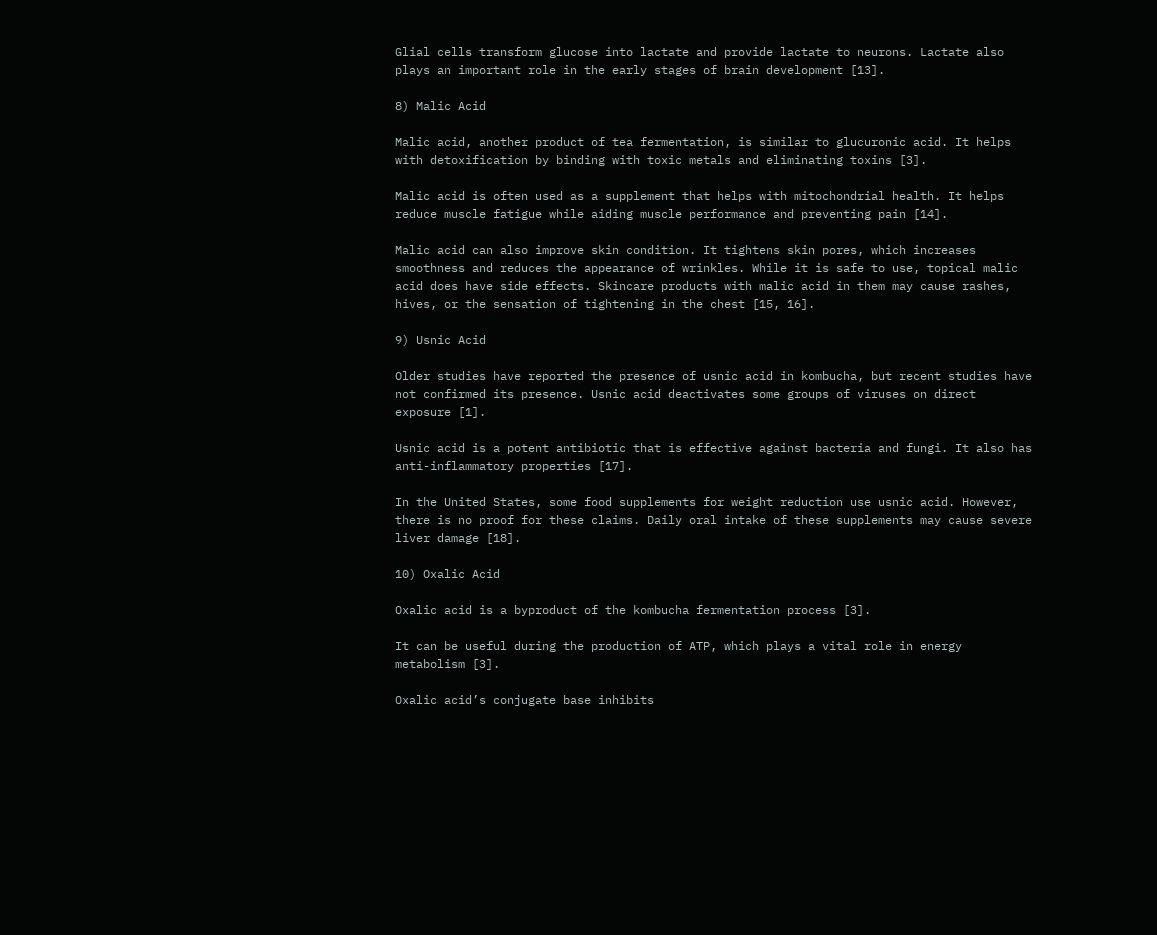Glial cells transform glucose into lactate and provide lactate to neurons. Lactate also plays an important role in the early stages of brain development [13].

8) Malic Acid

Malic acid, another product of tea fermentation, is similar to glucuronic acid. It helps with detoxification by binding with toxic metals and eliminating toxins [3].

Malic acid is often used as a supplement that helps with mitochondrial health. It helps reduce muscle fatigue while aiding muscle performance and preventing pain [14].

Malic acid can also improve skin condition. It tightens skin pores, which increases smoothness and reduces the appearance of wrinkles. While it is safe to use, topical malic acid does have side effects. Skincare products with malic acid in them may cause rashes, hives, or the sensation of tightening in the chest [15, 16].

9) Usnic Acid

Older studies have reported the presence of usnic acid in kombucha, but recent studies have not confirmed its presence. Usnic acid deactivates some groups of viruses on direct exposure [1].

Usnic acid is a potent antibiotic that is effective against bacteria and fungi. It also has anti-inflammatory properties [17].

In the United States, some food supplements for weight reduction use usnic acid. However, there is no proof for these claims. Daily oral intake of these supplements may cause severe liver damage [18].

10) Oxalic Acid

Oxalic acid is a byproduct of the kombucha fermentation process [3].

It can be useful during the production of ATP, which plays a vital role in energy metabolism [3].

Oxalic acid’s conjugate base inhibits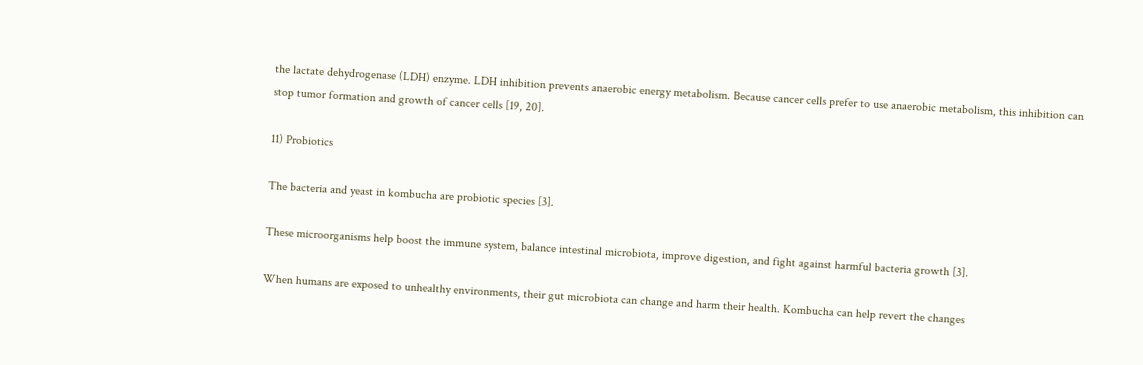the lactate dehydrogenase (LDH) enzyme. LDH inhibition prevents anaerobic energy metabolism. Because cancer cells prefer to use anaerobic metabolism, this inhibition can stop tumor formation and growth of cancer cells [19, 20].

11) Probiotics

The bacteria and yeast in kombucha are probiotic species [3].

These microorganisms help boost the immune system, balance intestinal microbiota, improve digestion, and fight against harmful bacteria growth [3].

When humans are exposed to unhealthy environments, their gut microbiota can change and harm their health. Kombucha can help revert the changes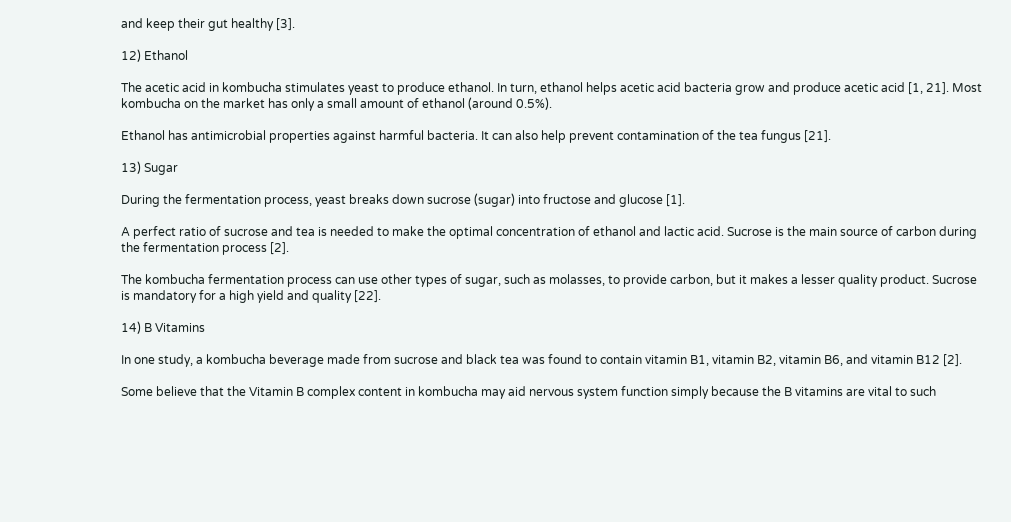and keep their gut healthy [3].

12) Ethanol

The acetic acid in kombucha stimulates yeast to produce ethanol. In turn, ethanol helps acetic acid bacteria grow and produce acetic acid [1, 21]. Most kombucha on the market has only a small amount of ethanol (around 0.5%).

Ethanol has antimicrobial properties against harmful bacteria. It can also help prevent contamination of the tea fungus [21].

13) Sugar

During the fermentation process, yeast breaks down sucrose (sugar) into fructose and glucose [1].

A perfect ratio of sucrose and tea is needed to make the optimal concentration of ethanol and lactic acid. Sucrose is the main source of carbon during the fermentation process [2].

The kombucha fermentation process can use other types of sugar, such as molasses, to provide carbon, but it makes a lesser quality product. Sucrose is mandatory for a high yield and quality [22].

14) B Vitamins

In one study, a kombucha beverage made from sucrose and black tea was found to contain vitamin B1, vitamin B2, vitamin B6, and vitamin B12 [2].

Some believe that the Vitamin B complex content in kombucha may aid nervous system function simply because the B vitamins are vital to such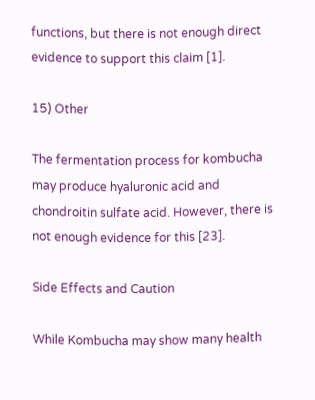functions, but there is not enough direct evidence to support this claim [1].

15) Other

The fermentation process for kombucha may produce hyaluronic acid and chondroitin sulfate acid. However, there is not enough evidence for this [23].

Side Effects and Caution

While Kombucha may show many health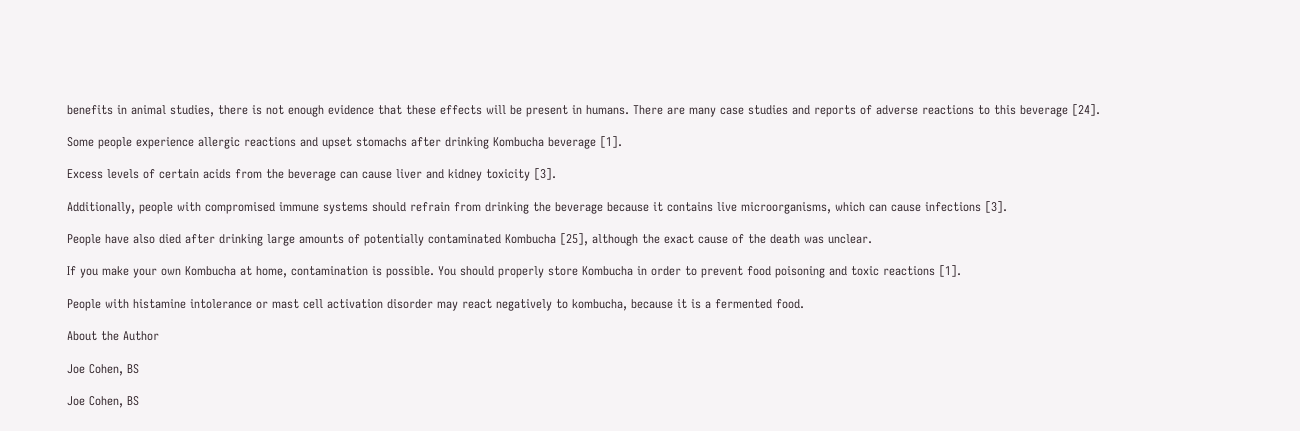benefits in animal studies, there is not enough evidence that these effects will be present in humans. There are many case studies and reports of adverse reactions to this beverage [24].

Some people experience allergic reactions and upset stomachs after drinking Kombucha beverage [1].

Excess levels of certain acids from the beverage can cause liver and kidney toxicity [3].

Additionally, people with compromised immune systems should refrain from drinking the beverage because it contains live microorganisms, which can cause infections [3].

People have also died after drinking large amounts of potentially contaminated Kombucha [25], although the exact cause of the death was unclear.

If you make your own Kombucha at home, contamination is possible. You should properly store Kombucha in order to prevent food poisoning and toxic reactions [1].

People with histamine intolerance or mast cell activation disorder may react negatively to kombucha, because it is a fermented food.

About the Author

Joe Cohen, BS

Joe Cohen, BS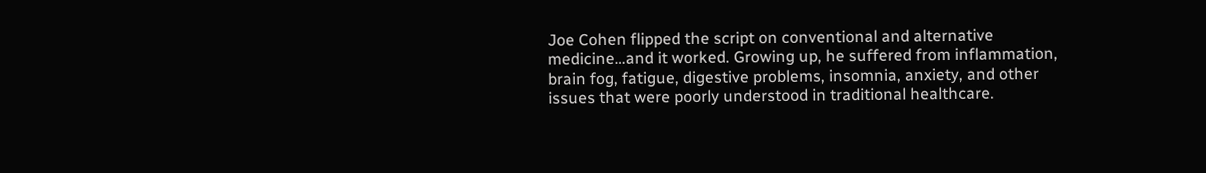Joe Cohen flipped the script on conventional and alternative medicine…and it worked. Growing up, he suffered from inflammation, brain fog, fatigue, digestive problems, insomnia, anxiety, and other issues that were poorly understood in traditional healthcare.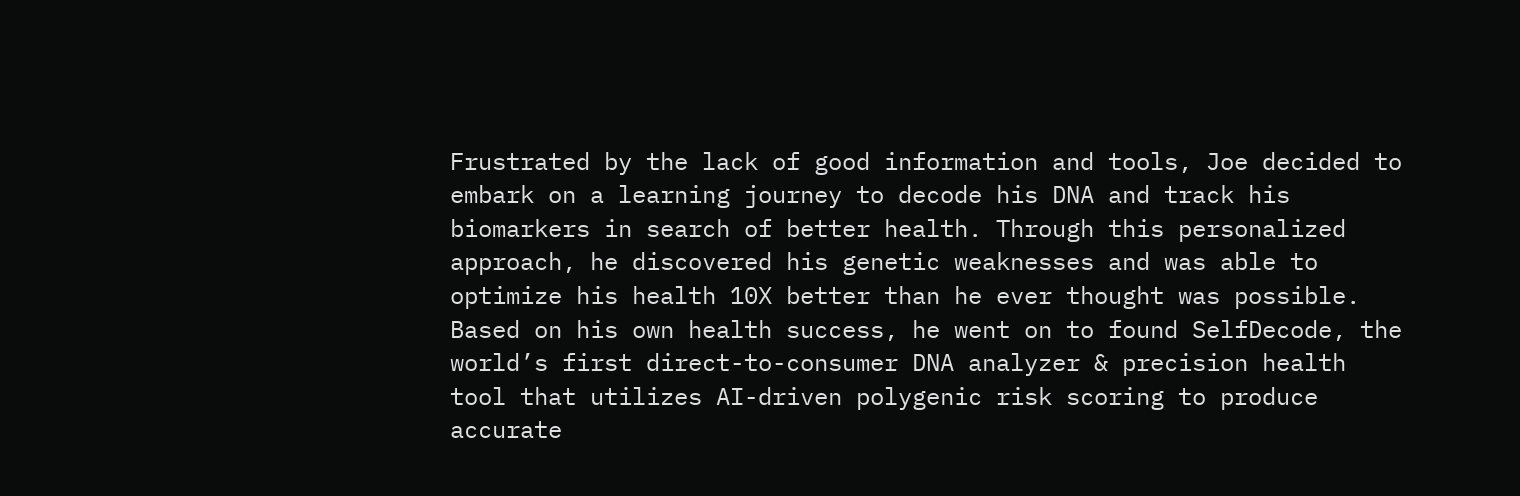Frustrated by the lack of good information and tools, Joe decided to embark on a learning journey to decode his DNA and track his biomarkers in search of better health. Through this personalized approach, he discovered his genetic weaknesses and was able to optimize his health 10X better than he ever thought was possible. Based on his own health success, he went on to found SelfDecode, the world’s first direct-to-consumer DNA analyzer & precision health tool that utilizes AI-driven polygenic risk scoring to produce accurate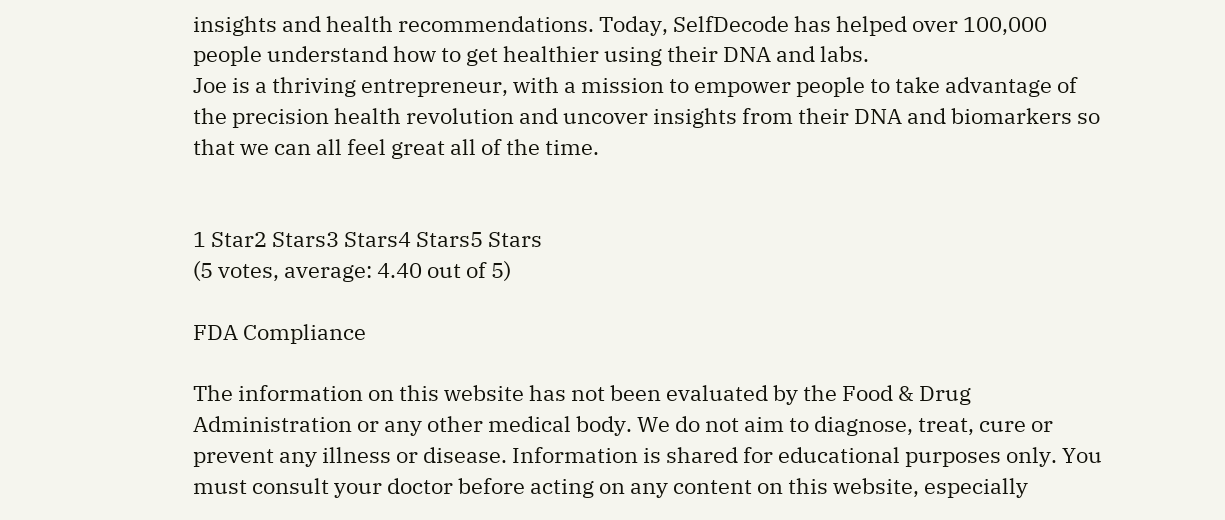insights and health recommendations. Today, SelfDecode has helped over 100,000 people understand how to get healthier using their DNA and labs.
Joe is a thriving entrepreneur, with a mission to empower people to take advantage of the precision health revolution and uncover insights from their DNA and biomarkers so that we can all feel great all of the time.


1 Star2 Stars3 Stars4 Stars5 Stars
(5 votes, average: 4.40 out of 5)

FDA Compliance

The information on this website has not been evaluated by the Food & Drug Administration or any other medical body. We do not aim to diagnose, treat, cure or prevent any illness or disease. Information is shared for educational purposes only. You must consult your doctor before acting on any content on this website, especially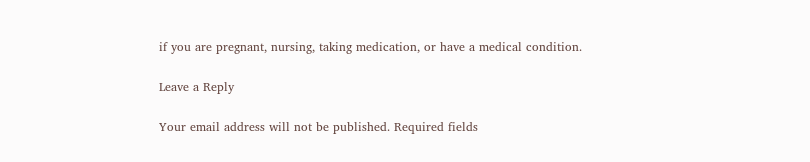if you are pregnant, nursing, taking medication, or have a medical condition.

Leave a Reply

Your email address will not be published. Required fields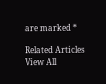are marked *

Related Articles View All